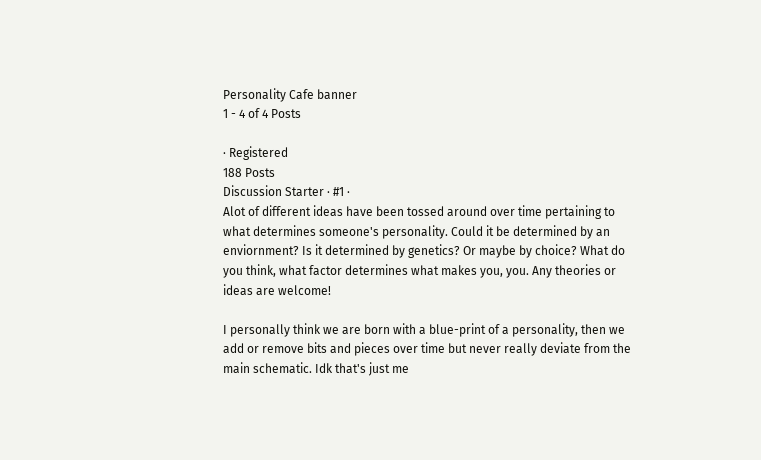Personality Cafe banner
1 - 4 of 4 Posts

· Registered
188 Posts
Discussion Starter · #1 ·
Alot of different ideas have been tossed around over time pertaining to what determines someone's personality. Could it be determined by an enviornment? Is it determined by genetics? Or maybe by choice? What do you think, what factor determines what makes you, you. Any theories or ideas are welcome!

I personally think we are born with a blue-print of a personality, then we add or remove bits and pieces over time but never really deviate from the main schematic. Idk that's just me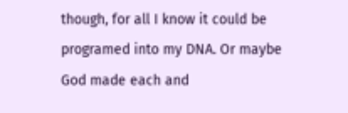though, for all I know it could be programed into my DNA. Or maybe God made each and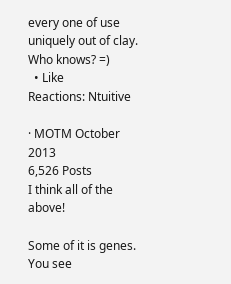every one of use uniquely out of clay. Who knows? =)
  • Like
Reactions: Ntuitive

· MOTM October 2013
6,526 Posts
I think all of the above!

Some of it is genes. You see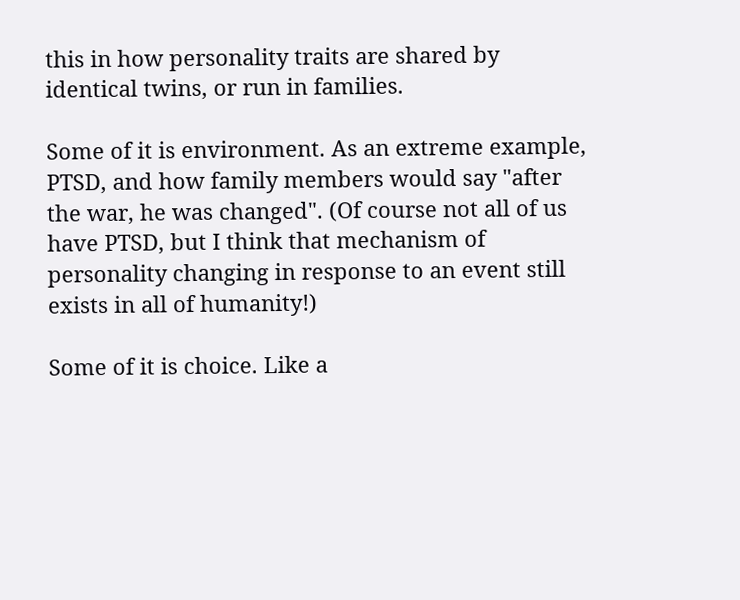this in how personality traits are shared by identical twins, or run in families.

Some of it is environment. As an extreme example, PTSD, and how family members would say "after the war, he was changed". (Of course not all of us have PTSD, but I think that mechanism of personality changing in response to an event still exists in all of humanity!)

Some of it is choice. Like a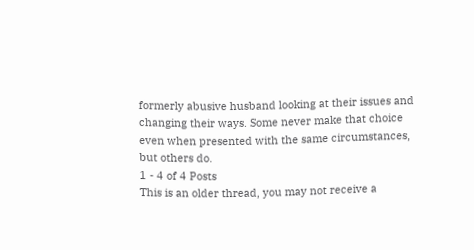formerly abusive husband looking at their issues and changing their ways. Some never make that choice even when presented with the same circumstances, but others do.
1 - 4 of 4 Posts
This is an older thread, you may not receive a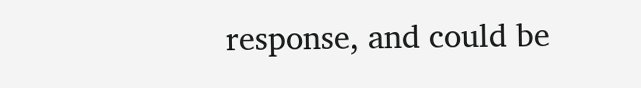response, and could be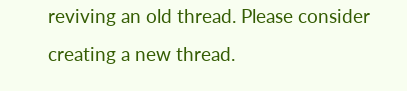reviving an old thread. Please consider creating a new thread.